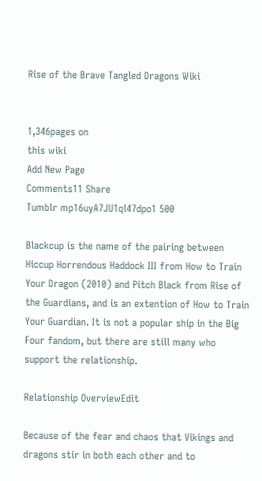Rise of the Brave Tangled Dragons Wiki


1,346pages on
this wiki
Add New Page
Comments11 Share
Tumblr mp16uyA7JU1ql47dpo1 500

Blackcup is the name of the pairing between Hiccup Horrendous Haddock III from How to Train Your Dragon (2010) and Pitch Black from Rise of the Guardians, and is an extention of How to Train Your Guardian. It is not a popular ship in the Big Four fandom, but there are still many who support the relationship.

Relationship OverviewEdit

Because of the fear and chaos that Vikings and dragons stir in both each other and to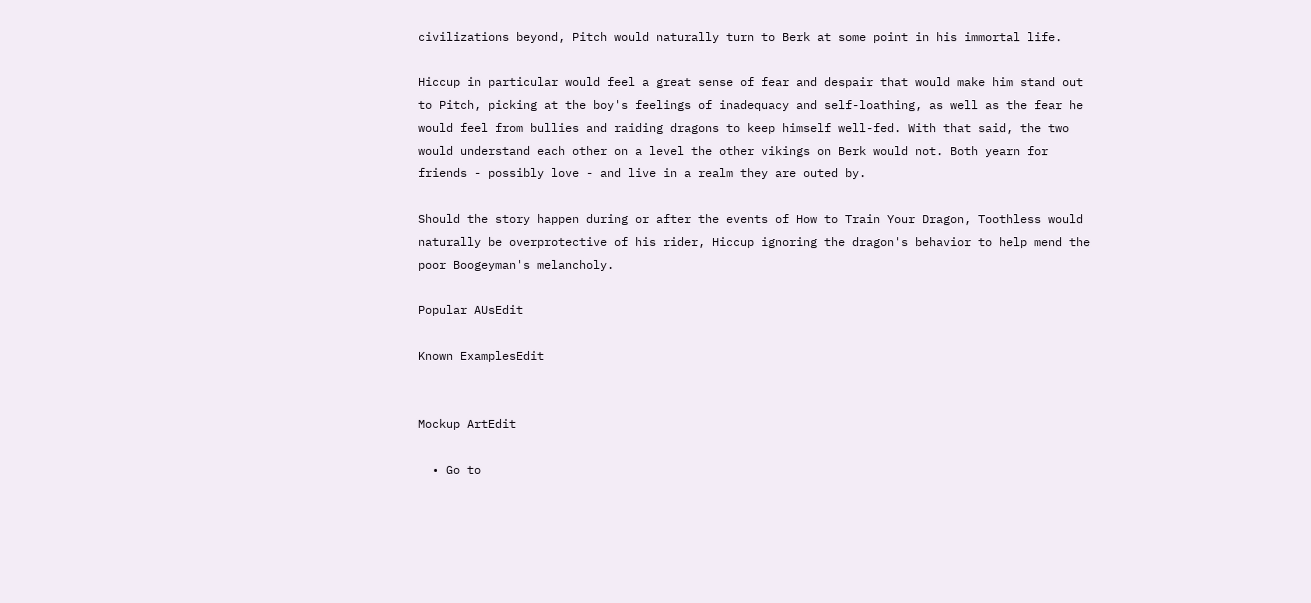civilizations beyond, Pitch would naturally turn to Berk at some point in his immortal life.

Hiccup in particular would feel a great sense of fear and despair that would make him stand out to Pitch, picking at the boy's feelings of inadequacy and self-loathing, as well as the fear he would feel from bullies and raiding dragons to keep himself well-fed. With that said, the two would understand each other on a level the other vikings on Berk would not. Both yearn for friends - possibly love - and live in a realm they are outed by.

Should the story happen during or after the events of How to Train Your Dragon, Toothless would naturally be overprotective of his rider, Hiccup ignoring the dragon's behavior to help mend the poor Boogeyman's melancholy.

Popular AUsEdit

Known ExamplesEdit


Mockup ArtEdit

  • Go to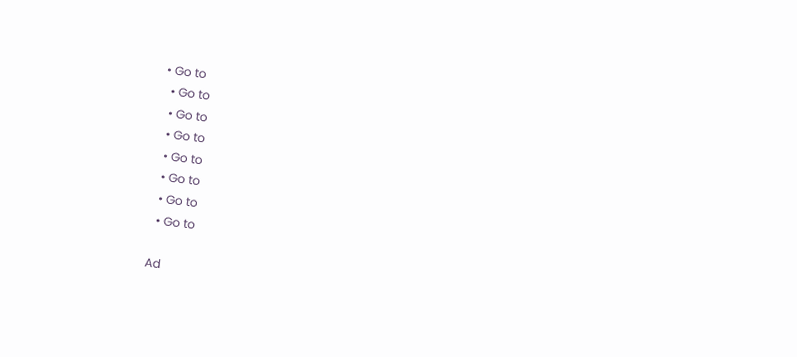• Go to
  • Go to
  • Go to
  • Go to
  • Go to
  • Go to
  • Go to
  • Go to

Ad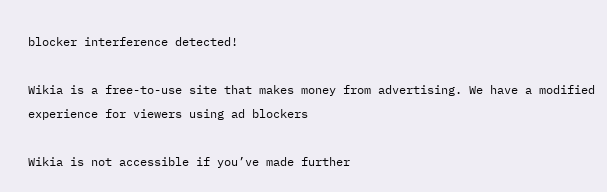blocker interference detected!

Wikia is a free-to-use site that makes money from advertising. We have a modified experience for viewers using ad blockers

Wikia is not accessible if you’ve made further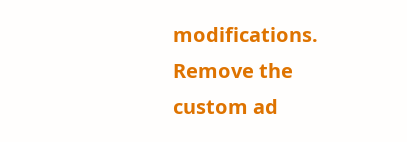modifications. Remove the custom ad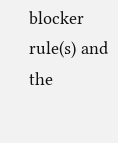blocker rule(s) and the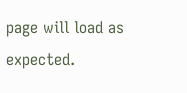page will load as expected.